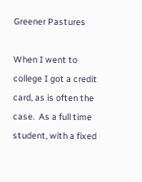Greener Pastures

When I went to college I got a credit card, as is often the case.  As a full time student, with a fixed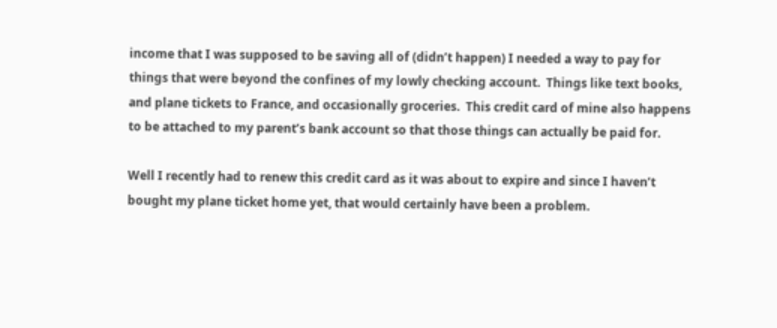income that I was supposed to be saving all of (didn’t happen) I needed a way to pay for things that were beyond the confines of my lowly checking account.  Things like text books, and plane tickets to France, and occasionally groceries.  This credit card of mine also happens to be attached to my parent’s bank account so that those things can actually be paid for.

Well I recently had to renew this credit card as it was about to expire and since I haven’t bought my plane ticket home yet, that would certainly have been a problem.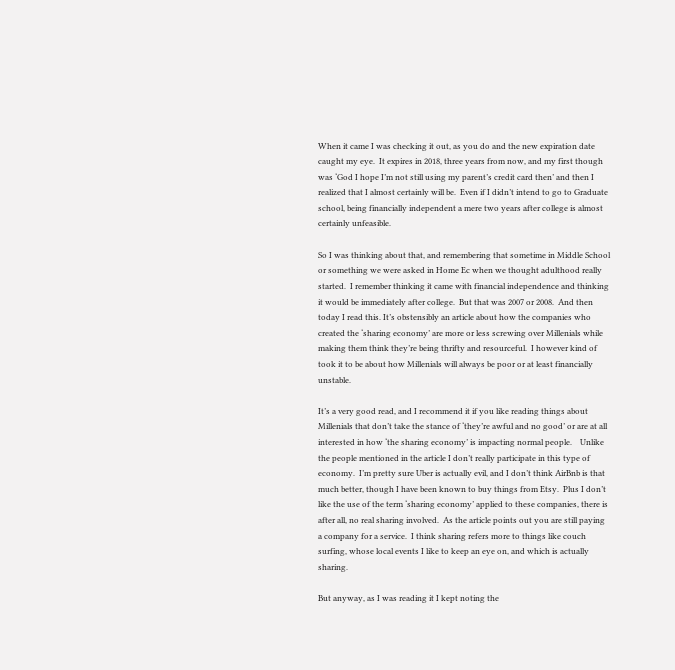When it came I was checking it out, as you do and the new expiration date caught my eye.  It expires in 2018, three years from now, and my first though was ‘God I hope I’m not still using my parent’s credit card then’ and then I realized that I almost certainly will be.  Even if I didn’t intend to go to Graduate school, being financially independent a mere two years after college is almost certainly unfeasible.

So I was thinking about that, and remembering that sometime in Middle School or something we were asked in Home Ec when we thought adulthood really started.  I remember thinking it came with financial independence and thinking it would be immediately after college.  But that was 2007 or 2008.  And then today I read this. It’s obstensibly an article about how the companies who created the ‘sharing economy’ are more or less screwing over Millenials while making them think they’re being thrifty and resourceful.  I however kind of took it to be about how Millenials will always be poor or at least financially unstable.

It’s a very good read, and I recommend it if you like reading things about Millenials that don’t take the stance of ‘they’re awful and no good’ or are at all interested in how ‘the sharing economy’ is impacting normal people.    Unlike the people mentioned in the article I don’t really participate in this type of economy.  I’m pretty sure Uber is actually evil, and I don’t think AirBnb is that much better, though I have been known to buy things from Etsy.  Plus I don’t like the use of the term ‘sharing economy’ applied to these companies, there is after all, no real sharing involved.  As the article points out you are still paying a company for a service.  I think sharing refers more to things like couch surfing, whose local events I like to keep an eye on, and which is actually sharing.

But anyway, as I was reading it I kept noting the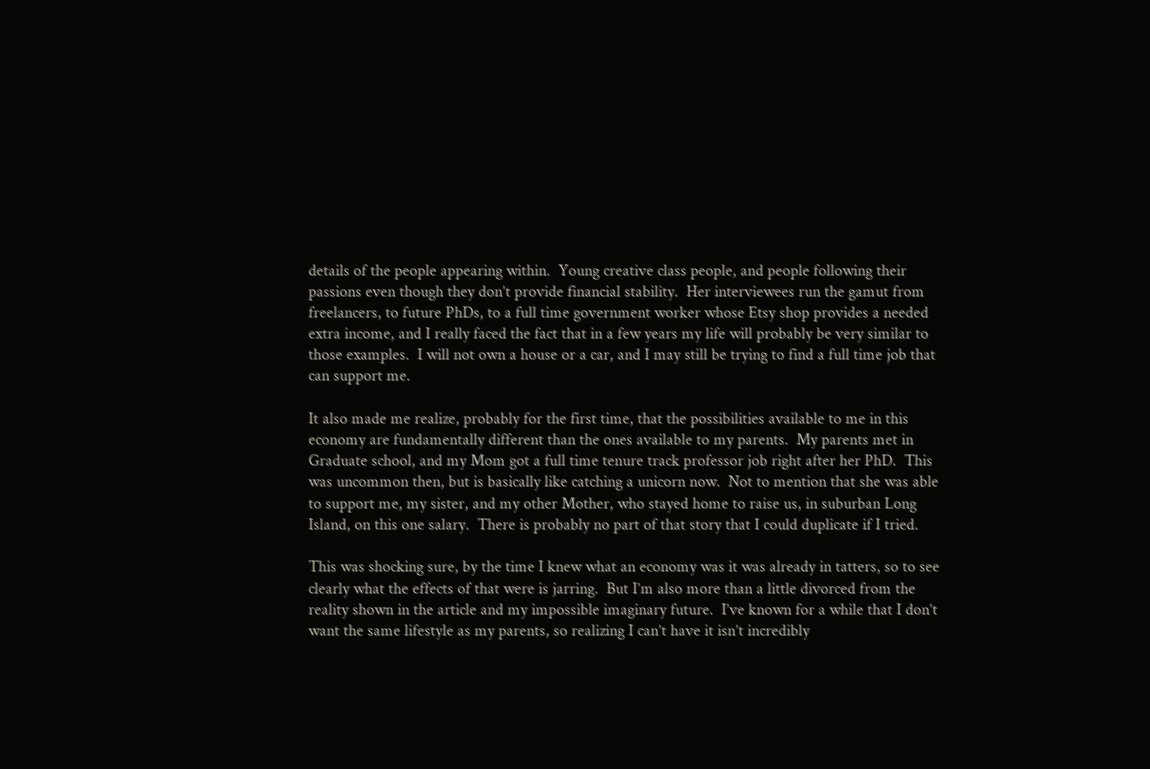details of the people appearing within.  Young creative class people, and people following their passions even though they don’t provide financial stability.  Her interviewees run the gamut from freelancers, to future PhDs, to a full time government worker whose Etsy shop provides a needed extra income, and I really faced the fact that in a few years my life will probably be very similar to those examples.  I will not own a house or a car, and I may still be trying to find a full time job that can support me.

It also made me realize, probably for the first time, that the possibilities available to me in this economy are fundamentally different than the ones available to my parents.  My parents met in Graduate school, and my Mom got a full time tenure track professor job right after her PhD.  This was uncommon then, but is basically like catching a unicorn now.  Not to mention that she was able to support me, my sister, and my other Mother, who stayed home to raise us, in suburban Long Island, on this one salary.  There is probably no part of that story that I could duplicate if I tried.

This was shocking sure, by the time I knew what an economy was it was already in tatters, so to see clearly what the effects of that were is jarring.  But I’m also more than a little divorced from the reality shown in the article and my impossible imaginary future.  I’ve known for a while that I don’t want the same lifestyle as my parents, so realizing I can’t have it isn’t incredibly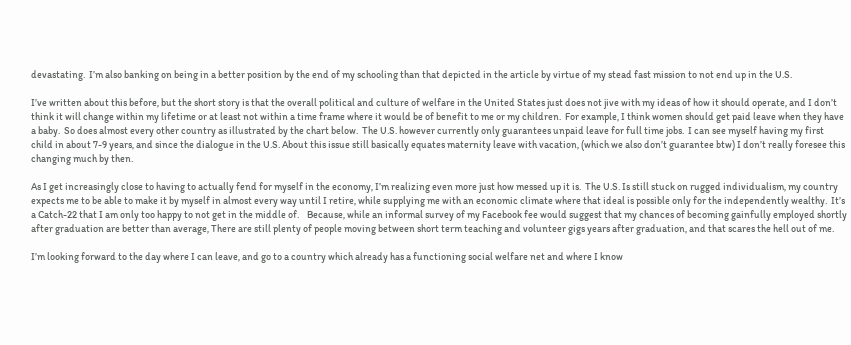devastating.  I’m also banking on being in a better position by the end of my schooling than that depicted in the article by virtue of my stead fast mission to not end up in the U.S.

I’ve written about this before, but the short story is that the overall political and culture of welfare in the United States just does not jive with my ideas of how it should operate, and I don’t think it will change within my lifetime or at least not within a time frame where it would be of benefit to me or my children.  For example, I think women should get paid leave when they have a baby.  So does almost every other country as illustrated by the chart below.  The U.S. however currently only guarantees unpaid leave for full time jobs.  I can see myself having my first child in about 7-9 years, and since the dialogue in the U.S. About this issue still basically equates maternity leave with vacation, (which we also don’t guarantee btw) I don’t really foresee this changing much by then.

As I get increasingly close to having to actually fend for myself in the economy, I’m realizing even more just how messed up it is.  The U.S. Is still stuck on rugged individualism, my country expects me to be able to make it by myself in almost every way until I retire, while supplying me with an economic climate where that ideal is possible only for the independently wealthy.  It’s a Catch-22 that I am only too happy to not get in the middle of.    Because, while an informal survey of my Facebook fee would suggest that my chances of becoming gainfully employed shortly after graduation are better than average, There are still plenty of people moving between short term teaching and volunteer gigs years after graduation, and that scares the hell out of me.

I’m looking forward to the day where I can leave, and go to a country which already has a functioning social welfare net and where I know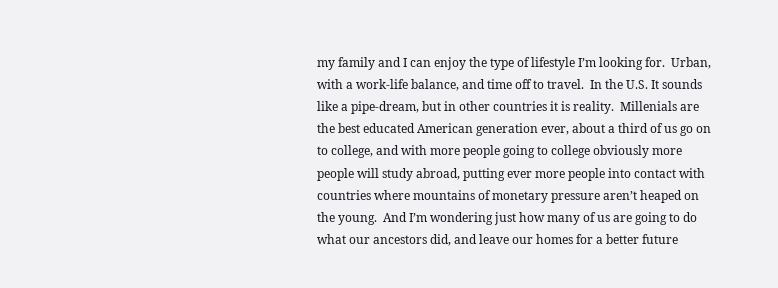my family and I can enjoy the type of lifestyle I’m looking for.  Urban, with a work-life balance, and time off to travel.  In the U.S. It sounds like a pipe-dream, but in other countries it is reality.  Millenials are the best educated American generation ever, about a third of us go on to college, and with more people going to college obviously more people will study abroad, putting ever more people into contact with countries where mountains of monetary pressure aren’t heaped on the young.  And I’m wondering just how many of us are going to do what our ancestors did, and leave our homes for a better future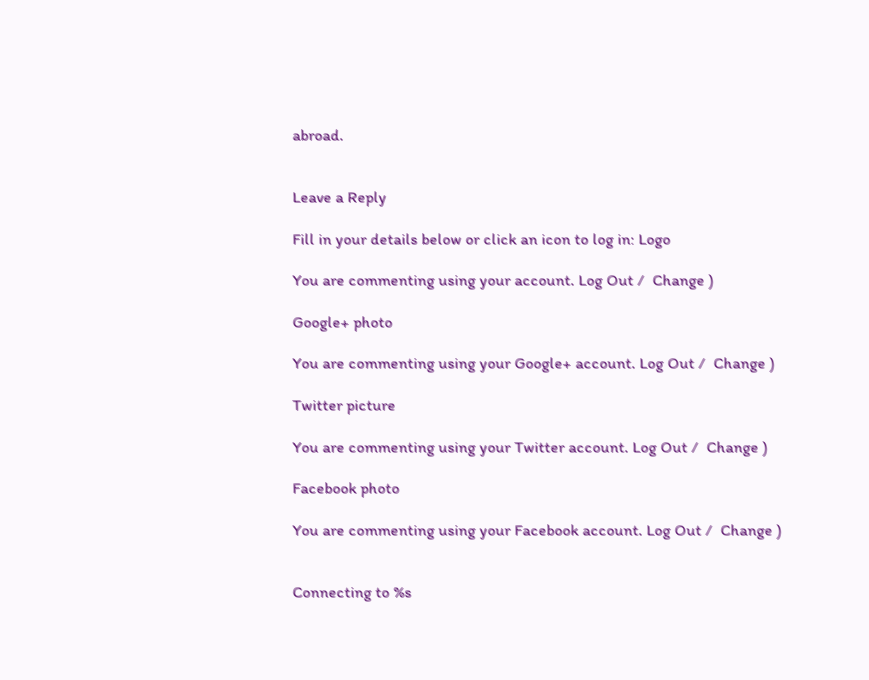abroad.


Leave a Reply

Fill in your details below or click an icon to log in: Logo

You are commenting using your account. Log Out /  Change )

Google+ photo

You are commenting using your Google+ account. Log Out /  Change )

Twitter picture

You are commenting using your Twitter account. Log Out /  Change )

Facebook photo

You are commenting using your Facebook account. Log Out /  Change )


Connecting to %s